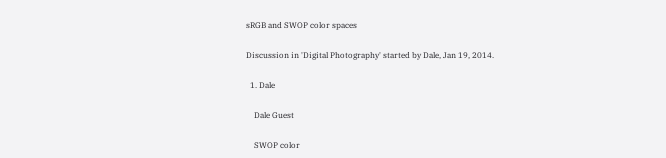sRGB and SWOP color spaces

Discussion in 'Digital Photography' started by Dale, Jan 19, 2014.

  1. Dale

    Dale Guest

    SWOP color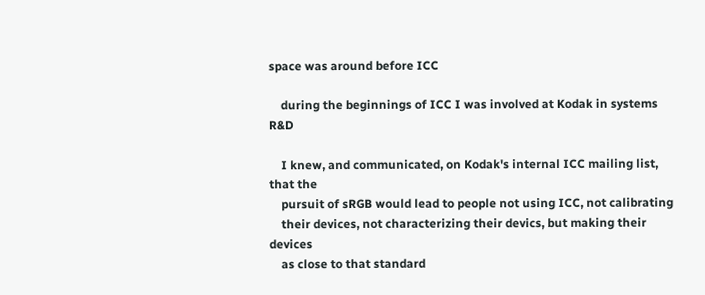space was around before ICC

    during the beginnings of ICC I was involved at Kodak in systems R&D

    I knew, and communicated, on Kodak's internal ICC mailing list, that the
    pursuit of sRGB would lead to people not using ICC, not calibrating
    their devices, not characterizing their devics, but making their devices
    as close to that standard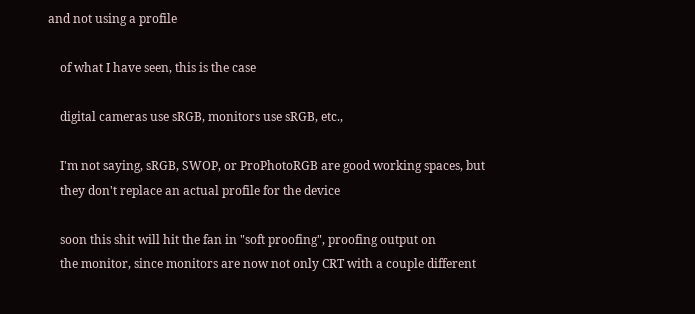and not using a profile

    of what I have seen, this is the case

    digital cameras use sRGB, monitors use sRGB, etc.,

    I'm not saying, sRGB, SWOP, or ProPhotoRGB are good working spaces, but
    they don't replace an actual profile for the device

    soon this shit will hit the fan in "soft proofing", proofing output on
    the monitor, since monitors are now not only CRT with a couple different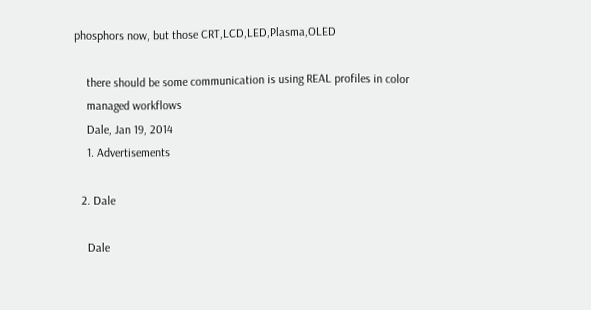phosphors now, but those CRT,LCD,LED,Plasma,OLED

    there should be some communication is using REAL profiles in color
    managed workflows
    Dale, Jan 19, 2014
    1. Advertisements

  2. Dale

    Dale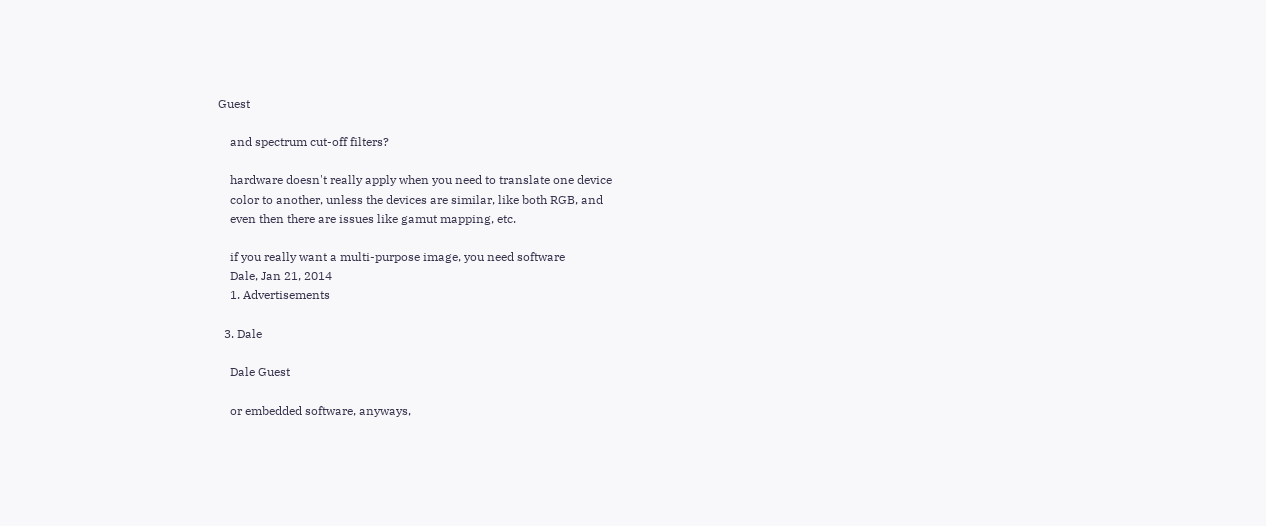Guest

    and spectrum cut-off filters?

    hardware doesn't really apply when you need to translate one device
    color to another, unless the devices are similar, like both RGB, and
    even then there are issues like gamut mapping, etc.

    if you really want a multi-purpose image, you need software
    Dale, Jan 21, 2014
    1. Advertisements

  3. Dale

    Dale Guest

    or embedded software, anyways,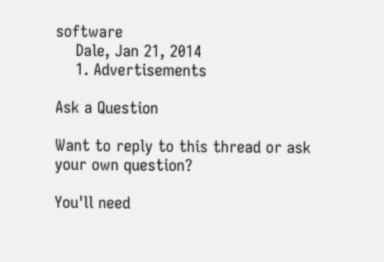software
    Dale, Jan 21, 2014
    1. Advertisements

Ask a Question

Want to reply to this thread or ask your own question?

You'll need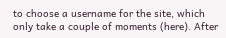to choose a username for the site, which only take a couple of moments (here). After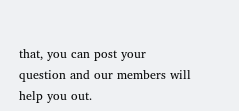that, you can post your question and our members will help you out.